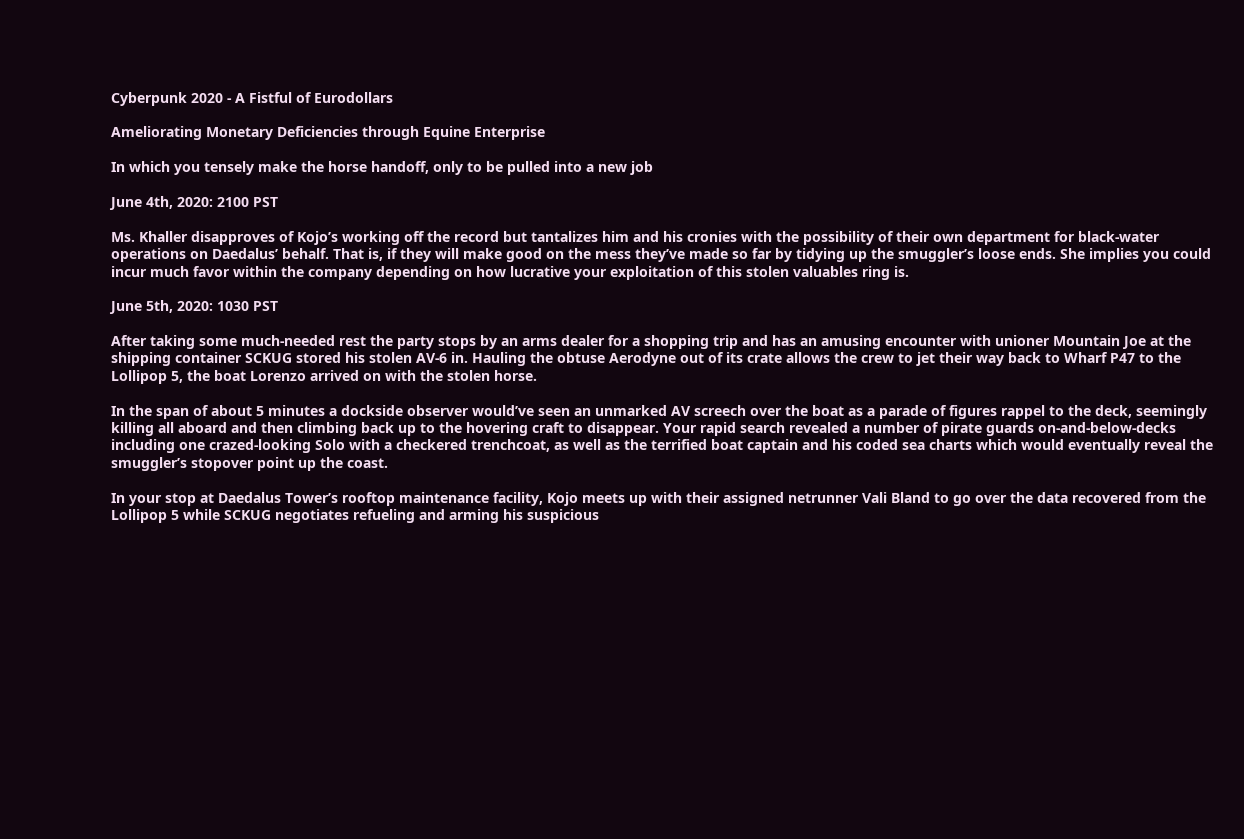Cyberpunk 2020 - A Fistful of Eurodollars

Ameliorating Monetary Deficiencies through Equine Enterprise

In which you tensely make the horse handoff, only to be pulled into a new job

June 4th, 2020: 2100 PST

Ms. Khaller disapproves of Kojo’s working off the record but tantalizes him and his cronies with the possibility of their own department for black-water operations on Daedalus’ behalf. That is, if they will make good on the mess they’ve made so far by tidying up the smuggler’s loose ends. She implies you could incur much favor within the company depending on how lucrative your exploitation of this stolen valuables ring is.

June 5th, 2020: 1030 PST

After taking some much-needed rest the party stops by an arms dealer for a shopping trip and has an amusing encounter with unioner Mountain Joe at the shipping container SCKUG stored his stolen AV-6 in. Hauling the obtuse Aerodyne out of its crate allows the crew to jet their way back to Wharf P47 to the Lollipop 5, the boat Lorenzo arrived on with the stolen horse.

In the span of about 5 minutes a dockside observer would’ve seen an unmarked AV screech over the boat as a parade of figures rappel to the deck, seemingly killing all aboard and then climbing back up to the hovering craft to disappear. Your rapid search revealed a number of pirate guards on-and-below-decks including one crazed-looking Solo with a checkered trenchcoat, as well as the terrified boat captain and his coded sea charts which would eventually reveal the smuggler’s stopover point up the coast.

In your stop at Daedalus Tower’s rooftop maintenance facility, Kojo meets up with their assigned netrunner Vali Bland to go over the data recovered from the Lollipop 5 while SCKUG negotiates refueling and arming his suspicious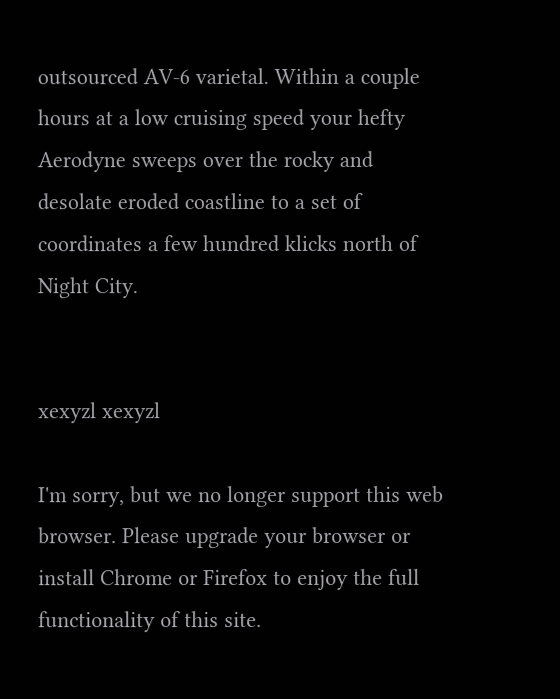outsourced AV-6 varietal. Within a couple hours at a low cruising speed your hefty Aerodyne sweeps over the rocky and desolate eroded coastline to a set of coordinates a few hundred klicks north of Night City.


xexyzl xexyzl

I'm sorry, but we no longer support this web browser. Please upgrade your browser or install Chrome or Firefox to enjoy the full functionality of this site.